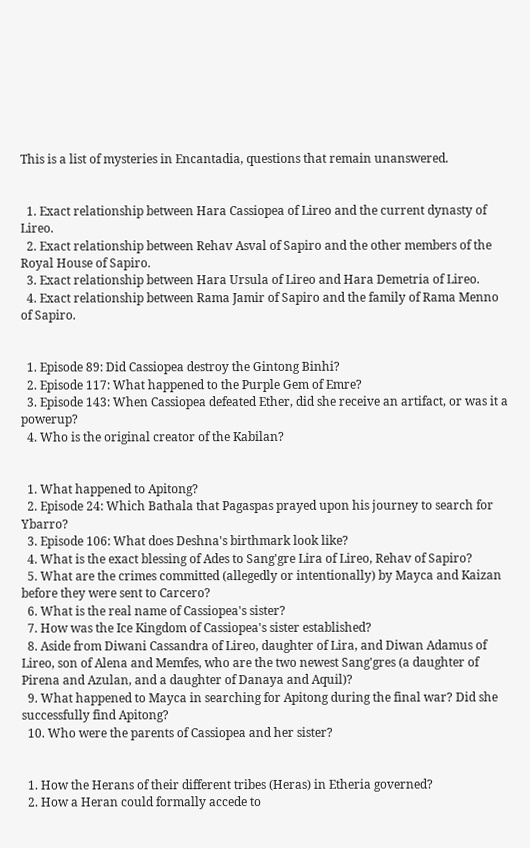This is a list of mysteries in Encantadia, questions that remain unanswered.


  1. Exact relationship between Hara Cassiopea of Lireo and the current dynasty of Lireo.
  2. Exact relationship between Rehav Asval of Sapiro and the other members of the Royal House of Sapiro.
  3. Exact relationship between Hara Ursula of Lireo and Hara Demetria of Lireo.
  4. Exact relationship between Rama Jamir of Sapiro and the family of Rama Menno of Sapiro.


  1. Episode 89: Did Cassiopea destroy the Gintong Binhi?
  2. Episode 117: What happened to the Purple Gem of Emre?
  3. Episode 143: When Cassiopea defeated Ether, did she receive an artifact, or was it a powerup?
  4. Who is the original creator of the Kabilan?


  1. What happened to Apitong?
  2. Episode 24: Which Bathala that Pagaspas prayed upon his journey to search for Ybarro?
  3. Episode 106: What does Deshna's birthmark look like?
  4. What is the exact blessing of Ades to Sang'gre Lira of Lireo, Rehav of Sapiro?
  5. What are the crimes committed (allegedly or intentionally) by Mayca and Kaizan before they were sent to Carcero?
  6. What is the real name of Cassiopea's sister?
  7. How was the Ice Kingdom of Cassiopea's sister established?
  8. Aside from Diwani Cassandra of Lireo, daughter of Lira, and Diwan Adamus of Lireo, son of Alena and Memfes, who are the two newest Sang'gres (a daughter of Pirena and Azulan, and a daughter of Danaya and Aquil)?
  9. What happened to Mayca in searching for Apitong during the final war? Did she successfully find Apitong?
  10. Who were the parents of Cassiopea and her sister?


  1. How the Herans of their different tribes (Heras) in Etheria governed?
  2. How a Heran could formally accede to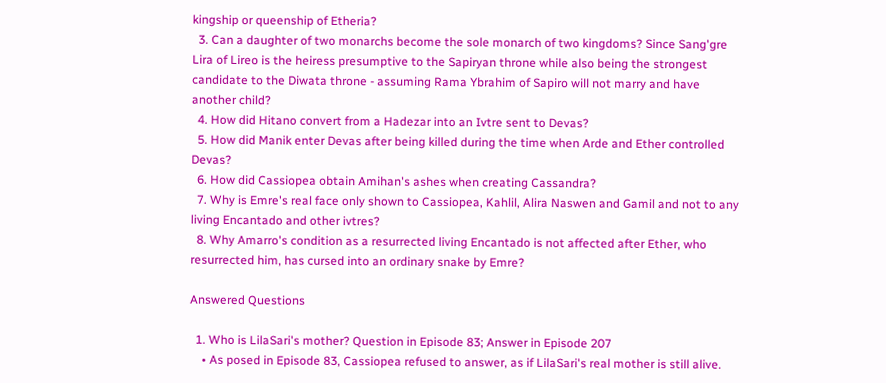kingship or queenship of Etheria?
  3. Can a daughter of two monarchs become the sole monarch of two kingdoms? Since Sang'gre Lira of Lireo is the heiress presumptive to the Sapiryan throne while also being the strongest candidate to the Diwata throne - assuming Rama Ybrahim of Sapiro will not marry and have another child?
  4. How did Hitano convert from a Hadezar into an Ivtre sent to Devas?
  5. How did Manik enter Devas after being killed during the time when Arde and Ether controlled Devas?
  6. How did Cassiopea obtain Amihan's ashes when creating Cassandra?
  7. Why is Emre's real face only shown to Cassiopea, Kahlil, Alira Naswen and Gamil and not to any living Encantado and other ivtres?
  8. Why Amarro's condition as a resurrected living Encantado is not affected after Ether, who resurrected him, has cursed into an ordinary snake by Emre?

Answered Questions

  1. Who is LilaSari's mother? Question in Episode 83; Answer in Episode 207
    • As posed in Episode 83, Cassiopea refused to answer, as if LilaSari's real mother is still alive.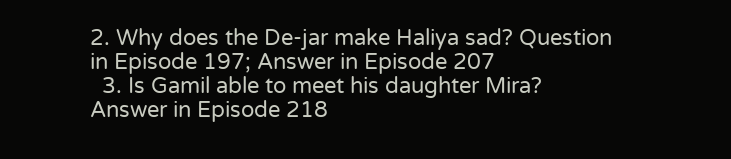2. Why does the De-jar make Haliya sad? Question in Episode 197; Answer in Episode 207
  3. Is Gamil able to meet his daughter Mira? Answer in Episode 218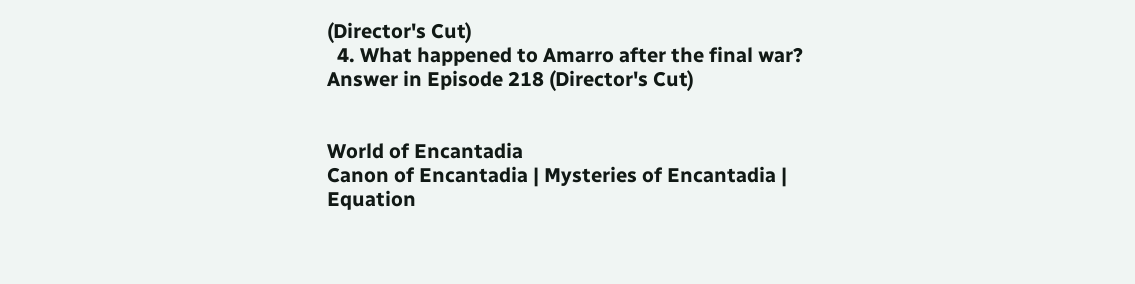(Director's Cut)
  4. What happened to Amarro after the final war? Answer in Episode 218 (Director's Cut)


World of Encantadia
Canon of Encantadia | Mysteries of Encantadia | Equation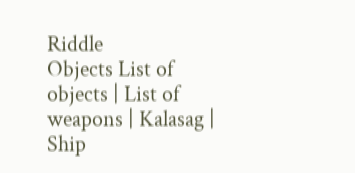Riddle
Objects List of objects | List of weapons | Kalasag | Ship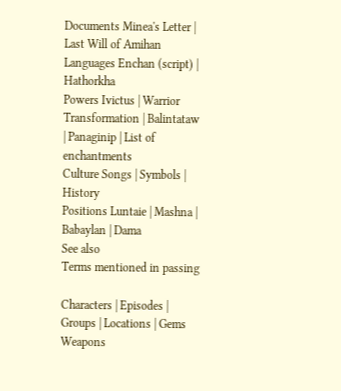Documents Minea's Letter | Last Will of Amihan
Languages Enchan (script) | Hathorkha
Powers Ivictus | Warrior Transformation | Balintataw | Panaginip | List of enchantments
Culture Songs | Symbols | History
Positions Luntaie | Mashna | Babaylan | Dama
See also
Terms mentioned in passing

Characters | Episodes | Groups | Locations | Gems
Weapons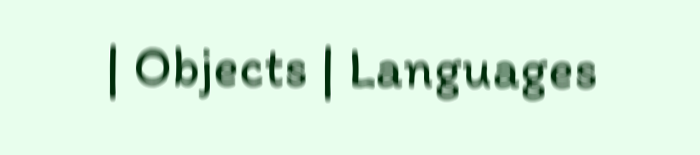| Objects | Languages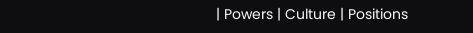| Powers | Culture | Positions